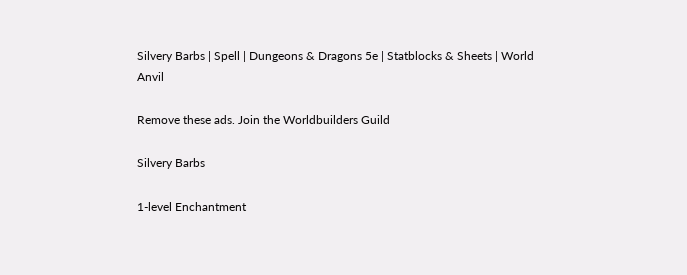Silvery Barbs | Spell | Dungeons & Dragons 5e | Statblocks & Sheets | World Anvil

Remove these ads. Join the Worldbuilders Guild

Silvery Barbs

1-level Enchantment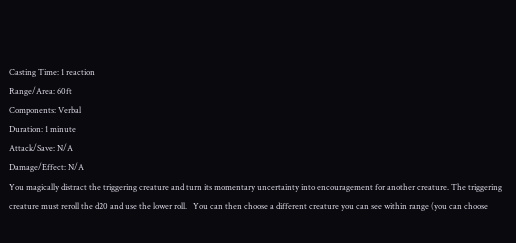Casting Time: 1 reaction
Range/Area: 60ft
Components: Verbal
Duration: 1 minute
Attack/Save: N/A
Damage/Effect: N/A
You magically distract the triggering creature and turn its momentary uncertainty into encouragement for another creature. The triggering creature must reroll the d20 and use the lower roll.   You can then choose a different creature you can see within range (you can choose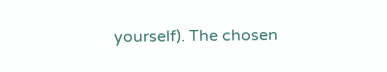yourself). The chosen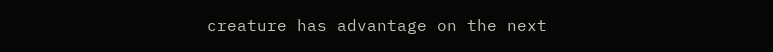creature has advantage on the next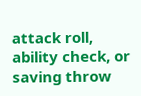attack roll, ability check, or saving throw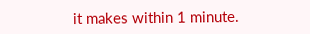it makes within 1 minute.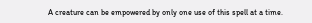A creature can be empowered by only one use of this spell at a time.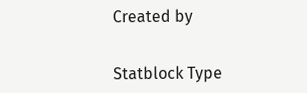Created by


Statblock Type